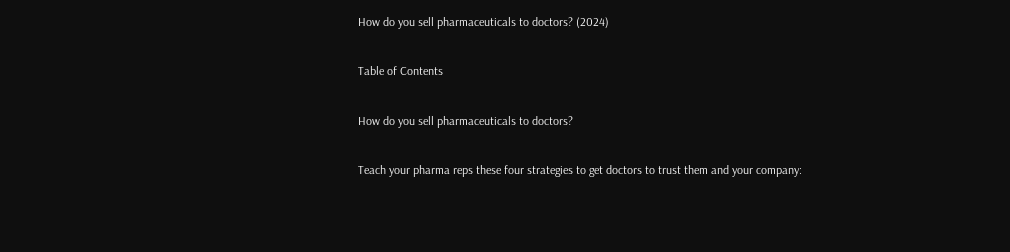How do you sell pharmaceuticals to doctors? (2024)

Table of Contents

How do you sell pharmaceuticals to doctors?

Teach your pharma reps these four strategies to get doctors to trust them and your company: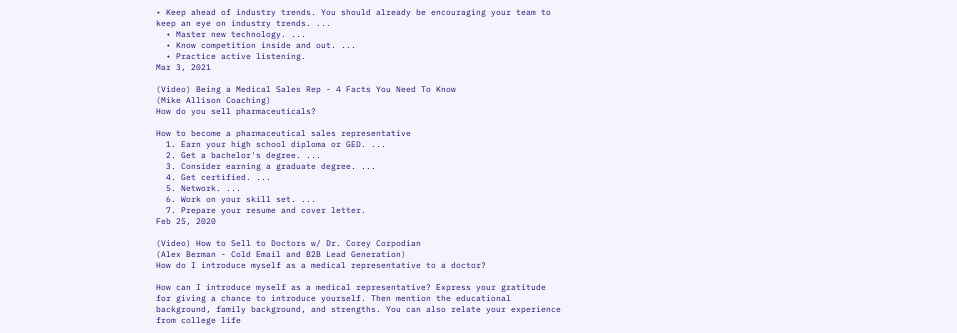• Keep ahead of industry trends. You should already be encouraging your team to keep an eye on industry trends. ...
  • Master new technology. ...
  • Know competition inside and out. ...
  • Practice active listening.
Mar 3, 2021

(Video) Being a Medical Sales Rep - 4 Facts You Need To Know
(Mike Allison Coaching)
How do you sell pharmaceuticals?

How to become a pharmaceutical sales representative
  1. Earn your high school diploma or GED. ...
  2. Get a bachelor's degree. ...
  3. Consider earning a graduate degree. ...
  4. Get certified. ...
  5. Network. ...
  6. Work on your skill set. ...
  7. Prepare your resume and cover letter.
Feb 25, 2020

(Video) How to Sell to Doctors w/ Dr. Corey Corpodian
(Alex Berman - Cold Email and B2B Lead Generation)
How do I introduce myself as a medical representative to a doctor?

How can I introduce myself as a medical representative? Express your gratitude for giving a chance to introduce yourself. Then mention the educational background, family background, and strengths. You can also relate your experience from college life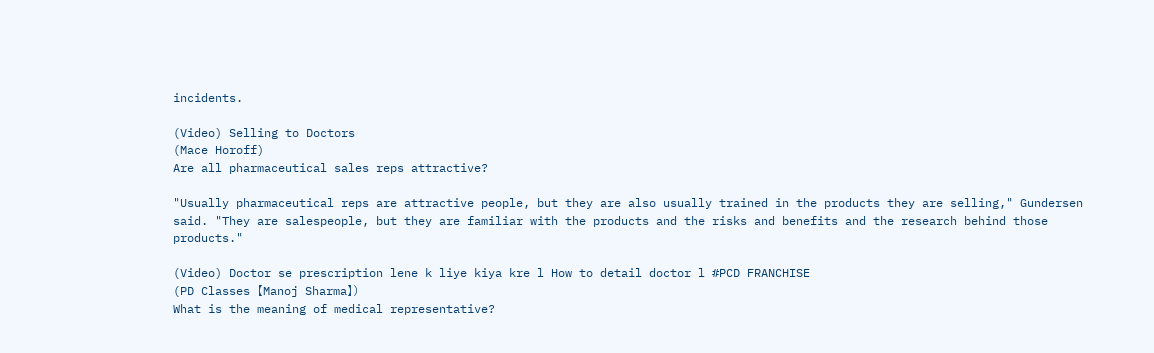incidents.

(Video) Selling to Doctors
(Mace Horoff)
Are all pharmaceutical sales reps attractive?

"Usually pharmaceutical reps are attractive people, but they are also usually trained in the products they are selling," Gundersen said. "They are salespeople, but they are familiar with the products and the risks and benefits and the research behind those products."

(Video) Doctor se prescription lene k liye kiya kre l How to detail doctor l #PCD FRANCHISE
(PD Classes 【Manoj Sharma】)
What is the meaning of medical representative?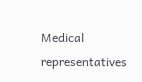Medical representatives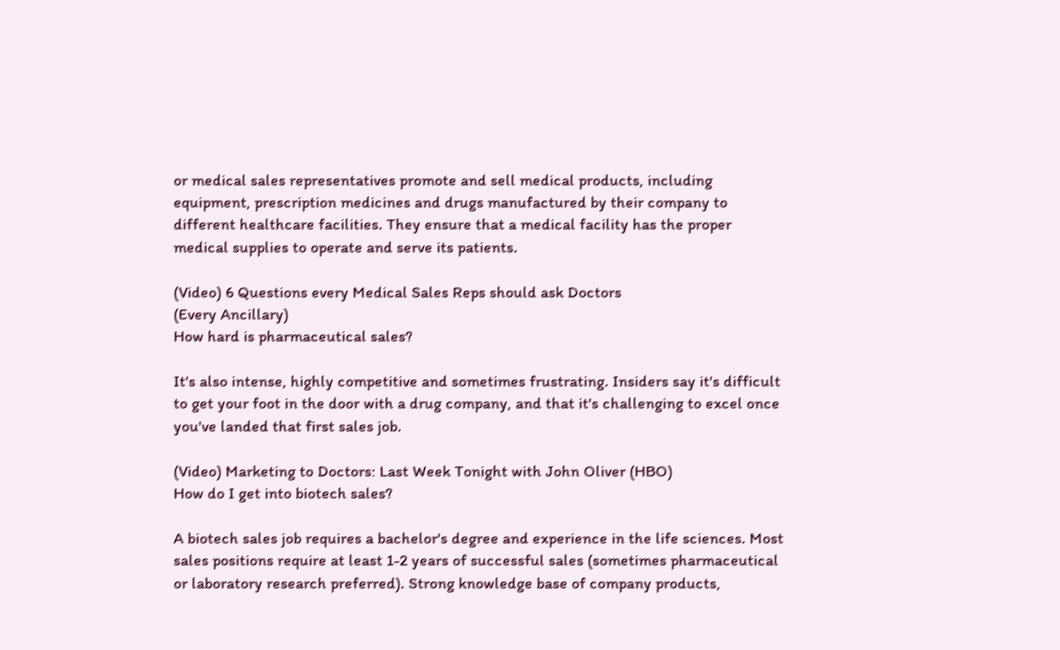or medical sales representatives promote and sell medical products, including equipment, prescription medicines and drugs manufactured by their company to different healthcare facilities. They ensure that a medical facility has the proper medical supplies to operate and serve its patients.

(Video) 6 Questions every Medical Sales Reps should ask Doctors
(Every Ancillary)
How hard is pharmaceutical sales?

It's also intense, highly competitive and sometimes frustrating. Insiders say it's difficult to get your foot in the door with a drug company, and that it's challenging to excel once you've landed that first sales job.

(Video) Marketing to Doctors: Last Week Tonight with John Oliver (HBO)
How do I get into biotech sales?

A biotech sales job requires a bachelor's degree and experience in the life sciences. Most sales positions require at least 1-2 years of successful sales (sometimes pharmaceutical or laboratory research preferred). Strong knowledge base of company products,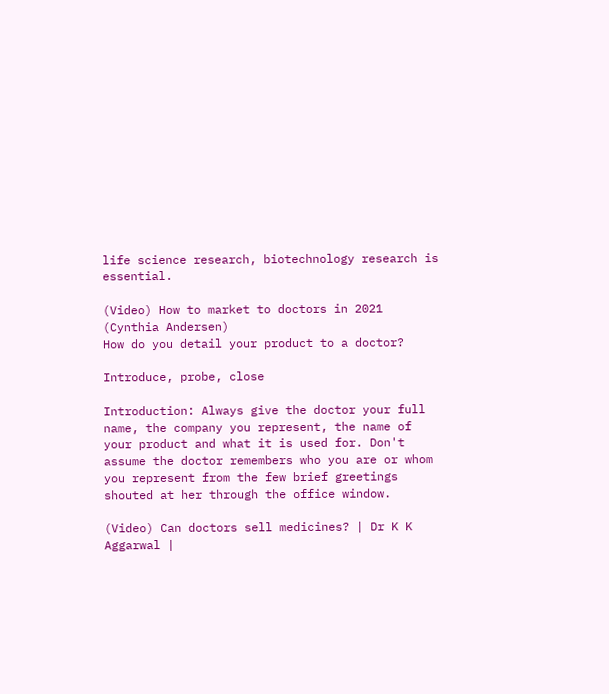life science research, biotechnology research is essential.

(Video) How to market to doctors in 2021
(Cynthia Andersen)
How do you detail your product to a doctor?

Introduce, probe, close

Introduction: Always give the doctor your full name, the company you represent, the name of your product and what it is used for. Don't assume the doctor remembers who you are or whom you represent from the few brief greetings shouted at her through the office window.

(Video) Can doctors sell medicines? | Dr K K Aggarwal |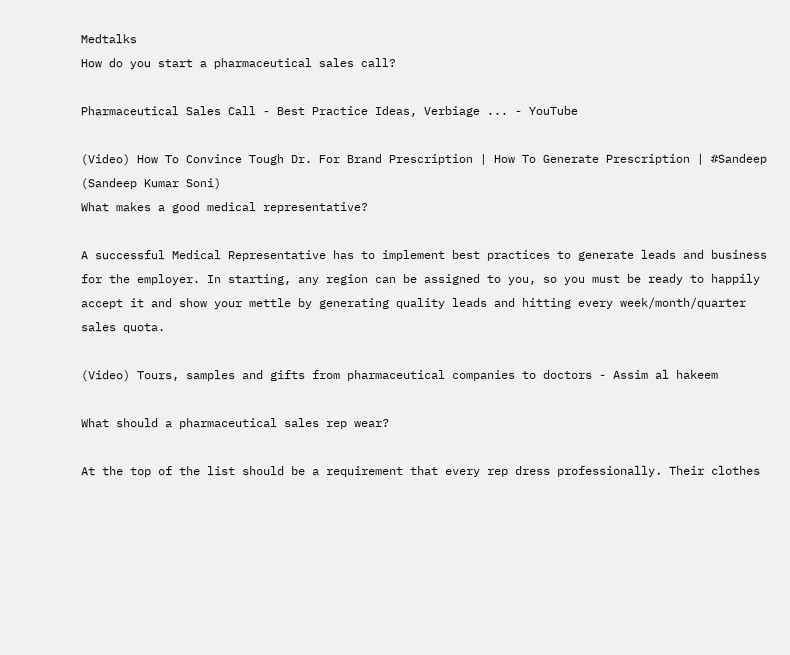Medtalks
How do you start a pharmaceutical sales call?

Pharmaceutical Sales Call - Best Practice Ideas, Verbiage ... - YouTube

(Video) How To Convince Tough Dr. For Brand Prescription | How To Generate Prescription | #Sandeep
(Sandeep Kumar Soni)
What makes a good medical representative?

A successful Medical Representative has to implement best practices to generate leads and business for the employer. In starting, any region can be assigned to you, so you must be ready to happily accept it and show your mettle by generating quality leads and hitting every week/month/quarter sales quota.

(Video) Tours, samples and gifts from pharmaceutical companies to doctors - Assim al hakeem

What should a pharmaceutical sales rep wear?

At the top of the list should be a requirement that every rep dress professionally. Their clothes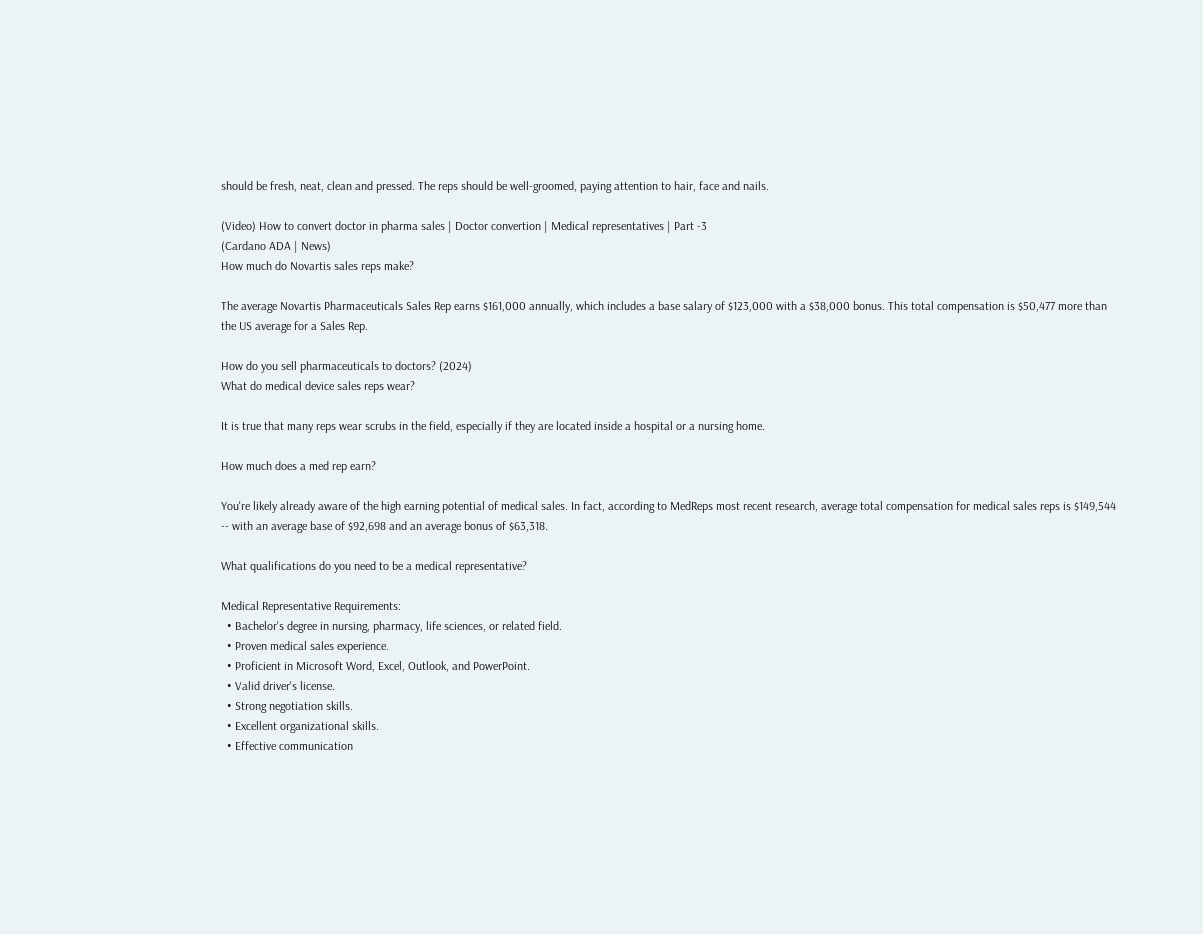should be fresh, neat, clean and pressed. The reps should be well-groomed, paying attention to hair, face and nails.

(Video) How to convert doctor in pharma sales | Doctor convertion | Medical representatives | Part -3
(Cardano ADA | News)
How much do Novartis sales reps make?

The average Novartis Pharmaceuticals Sales Rep earns $161,000 annually, which includes a base salary of $123,000 with a $38,000 bonus. This total compensation is $50,477 more than the US average for a Sales Rep.

How do you sell pharmaceuticals to doctors? (2024)
What do medical device sales reps wear?

It is true that many reps wear scrubs in the field, especially if they are located inside a hospital or a nursing home.

How much does a med rep earn?

You're likely already aware of the high earning potential of medical sales. In fact, according to MedReps most recent research, average total compensation for medical sales reps is $149,544 -- with an average base of $92,698 and an average bonus of $63,318.

What qualifications do you need to be a medical representative?

Medical Representative Requirements:
  • Bachelor's degree in nursing, pharmacy, life sciences, or related field.
  • Proven medical sales experience.
  • Proficient in Microsoft Word, Excel, Outlook, and PowerPoint.
  • Valid driver's license.
  • Strong negotiation skills.
  • Excellent organizational skills.
  • Effective communication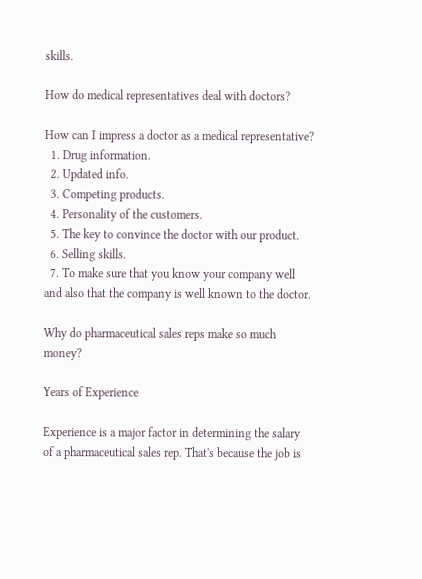skills.

How do medical representatives deal with doctors?

How can I impress a doctor as a medical representative?
  1. Drug information.
  2. Updated info.
  3. Competing products.
  4. Personality of the customers.
  5. The key to convince the doctor with our product.
  6. Selling skills.
  7. To make sure that you know your company well and also that the company is well known to the doctor.

Why do pharmaceutical sales reps make so much money?

Years of Experience

Experience is a major factor in determining the salary of a pharmaceutical sales rep. That's because the job is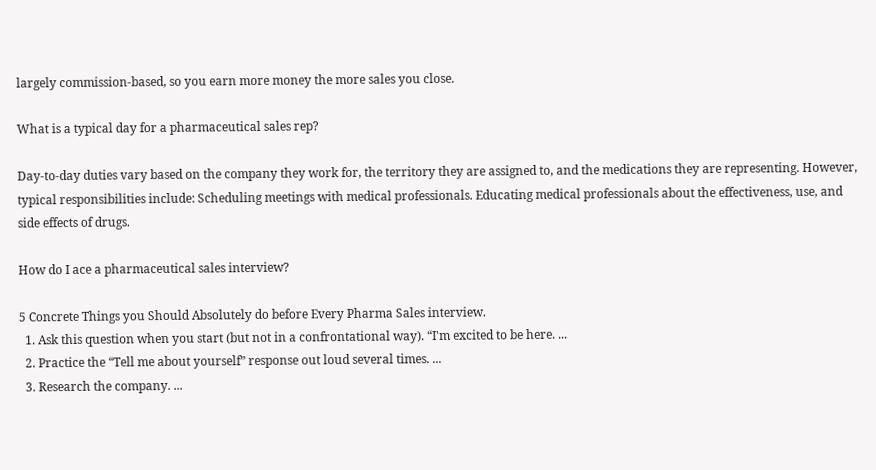largely commission-based, so you earn more money the more sales you close.

What is a typical day for a pharmaceutical sales rep?

Day-to-day duties vary based on the company they work for, the territory they are assigned to, and the medications they are representing. However, typical responsibilities include: Scheduling meetings with medical professionals. Educating medical professionals about the effectiveness, use, and side effects of drugs.

How do I ace a pharmaceutical sales interview?

5 Concrete Things you Should Absolutely do before Every Pharma Sales interview.
  1. Ask this question when you start (but not in a confrontational way). “I'm excited to be here. ...
  2. Practice the “Tell me about yourself” response out loud several times. ...
  3. Research the company. ...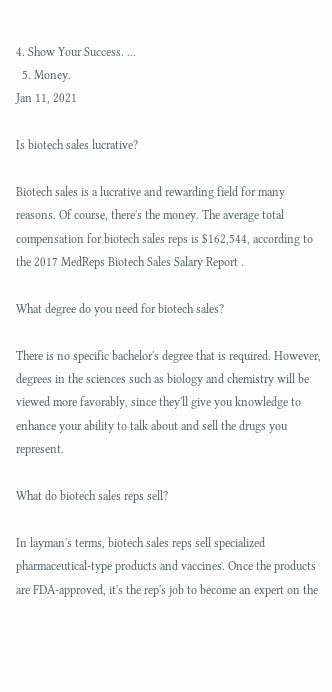4. Show Your Success. ...
  5. Money.
Jan 11, 2021

Is biotech sales lucrative?

Biotech sales is a lucrative and rewarding field for many reasons. Of course, there's the money. The average total compensation for biotech sales reps is $162,544, according to the 2017 MedReps Biotech Sales Salary Report .

What degree do you need for biotech sales?

There is no specific bachelor's degree that is required. However, degrees in the sciences such as biology and chemistry will be viewed more favorably, since they'll give you knowledge to enhance your ability to talk about and sell the drugs you represent.

What do biotech sales reps sell?

In layman's terms, biotech sales reps sell specialized pharmaceutical-type products and vaccines. Once the products are FDA-approved, it's the rep's job to become an expert on the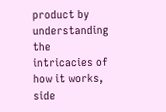product by understanding the intricacies of how it works, side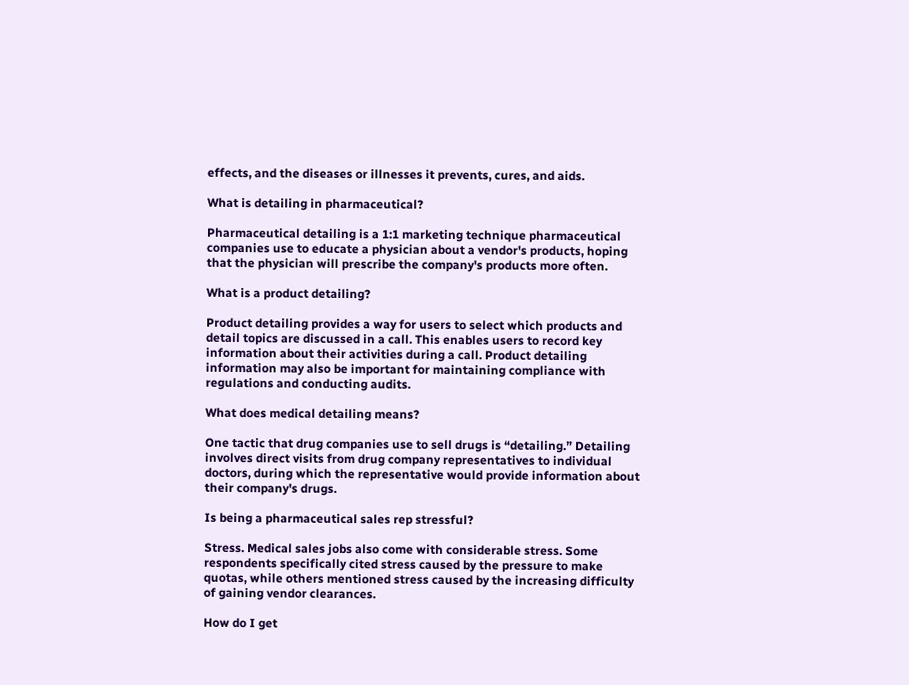effects, and the diseases or illnesses it prevents, cures, and aids.

What is detailing in pharmaceutical?

Pharmaceutical detailing is a 1:1 marketing technique pharmaceutical companies use to educate a physician about a vendor's products, hoping that the physician will prescribe the company's products more often.

What is a product detailing?

Product detailing provides a way for users to select which products and detail topics are discussed in a call. This enables users to record key information about their activities during a call. Product detailing information may also be important for maintaining compliance with regulations and conducting audits.

What does medical detailing means?

One tactic that drug companies use to sell drugs is “detailing.” Detailing involves direct visits from drug company representatives to individual doctors, during which the representative would provide information about their company's drugs.

Is being a pharmaceutical sales rep stressful?

Stress. Medical sales jobs also come with considerable stress. Some respondents specifically cited stress caused by the pressure to make quotas, while others mentioned stress caused by the increasing difficulty of gaining vendor clearances.

How do I get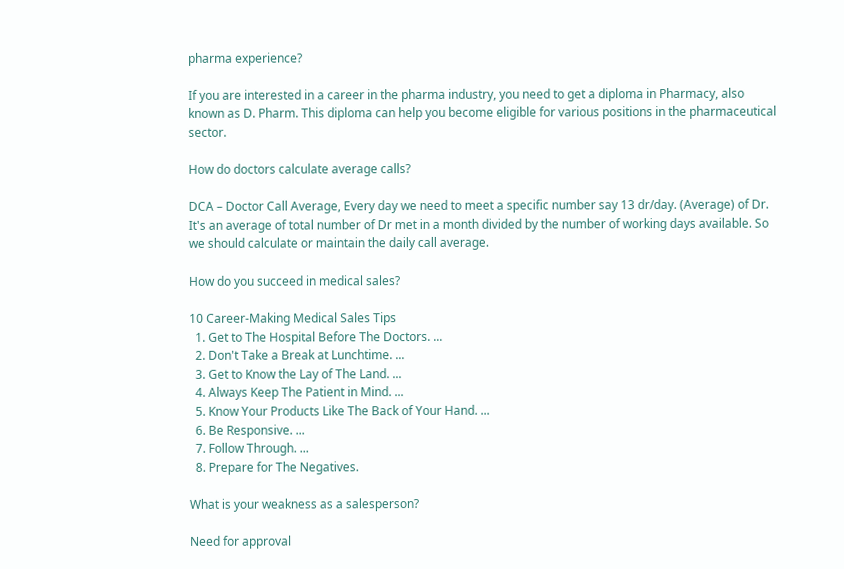pharma experience?

If you are interested in a career in the pharma industry, you need to get a diploma in Pharmacy, also known as D. Pharm. This diploma can help you become eligible for various positions in the pharmaceutical sector.

How do doctors calculate average calls?

DCA – Doctor Call Average, Every day we need to meet a specific number say 13 dr/day. (Average) of Dr. It's an average of total number of Dr met in a month divided by the number of working days available. So we should calculate or maintain the daily call average.

How do you succeed in medical sales?

10 Career-Making Medical Sales Tips
  1. Get to The Hospital Before The Doctors. ...
  2. Don't Take a Break at Lunchtime. ...
  3. Get to Know the Lay of The Land. ...
  4. Always Keep The Patient in Mind. ...
  5. Know Your Products Like The Back of Your Hand. ...
  6. Be Responsive. ...
  7. Follow Through. ...
  8. Prepare for The Negatives.

What is your weakness as a salesperson?

Need for approval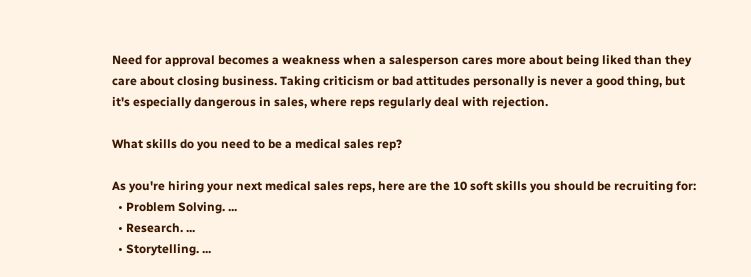Need for approval becomes a weakness when a salesperson cares more about being liked than they care about closing business. Taking criticism or bad attitudes personally is never a good thing, but it's especially dangerous in sales, where reps regularly deal with rejection.

What skills do you need to be a medical sales rep?

As you're hiring your next medical sales reps, here are the 10 soft skills you should be recruiting for:
  • Problem Solving. ...
  • Research. ...
  • Storytelling. ...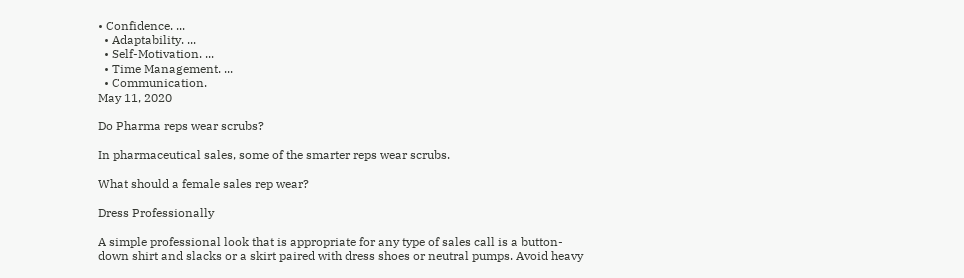• Confidence. ...
  • Adaptability. ...
  • Self-Motivation. ...
  • Time Management. ...
  • Communication.
May 11, 2020

Do Pharma reps wear scrubs?

In pharmaceutical sales, some of the smarter reps wear scrubs.

What should a female sales rep wear?

Dress Professionally

A simple professional look that is appropriate for any type of sales call is a button-down shirt and slacks or a skirt paired with dress shoes or neutral pumps. Avoid heavy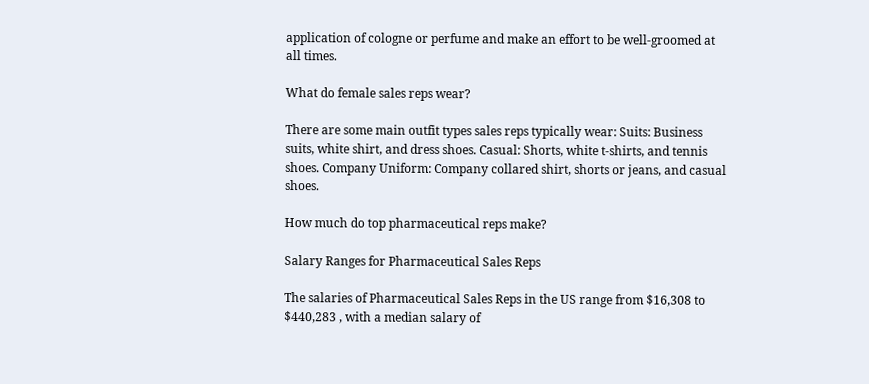application of cologne or perfume and make an effort to be well-groomed at all times.

What do female sales reps wear?

There are some main outfit types sales reps typically wear: Suits: Business suits, white shirt, and dress shoes. Casual: Shorts, white t-shirts, and tennis shoes. Company Uniform: Company collared shirt, shorts or jeans, and casual shoes.

How much do top pharmaceutical reps make?

Salary Ranges for Pharmaceutical Sales Reps

The salaries of Pharmaceutical Sales Reps in the US range from $16,308 to $440,283 , with a median salary of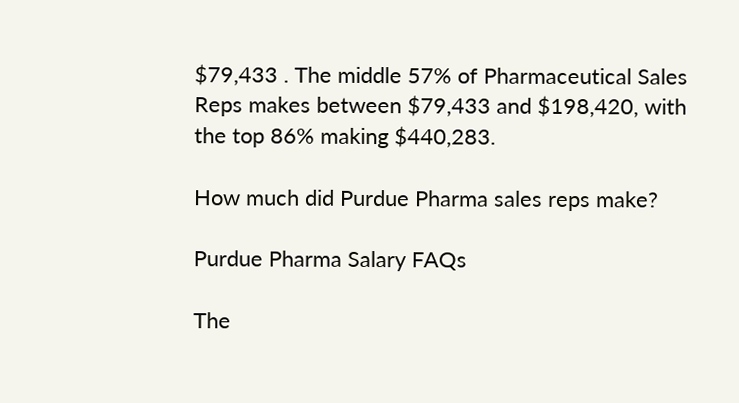$79,433 . The middle 57% of Pharmaceutical Sales Reps makes between $79,433 and $198,420, with the top 86% making $440,283.

How much did Purdue Pharma sales reps make?

Purdue Pharma Salary FAQs

The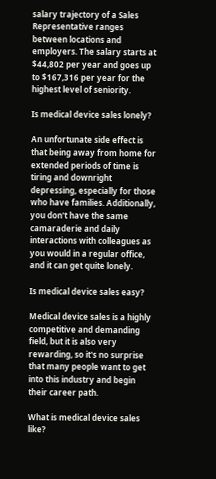salary trajectory of a Sales Representative ranges between locations and employers. The salary starts at $44,802 per year and goes up to $167,316 per year for the highest level of seniority.

Is medical device sales lonely?

An unfortunate side effect is that being away from home for extended periods of time is tiring and downright depressing, especially for those who have families. Additionally, you don't have the same camaraderie and daily interactions with colleagues as you would in a regular office, and it can get quite lonely.

Is medical device sales easy?

Medical device sales is a highly competitive and demanding field, but it is also very rewarding, so it's no surprise that many people want to get into this industry and begin their career path.

What is medical device sales like?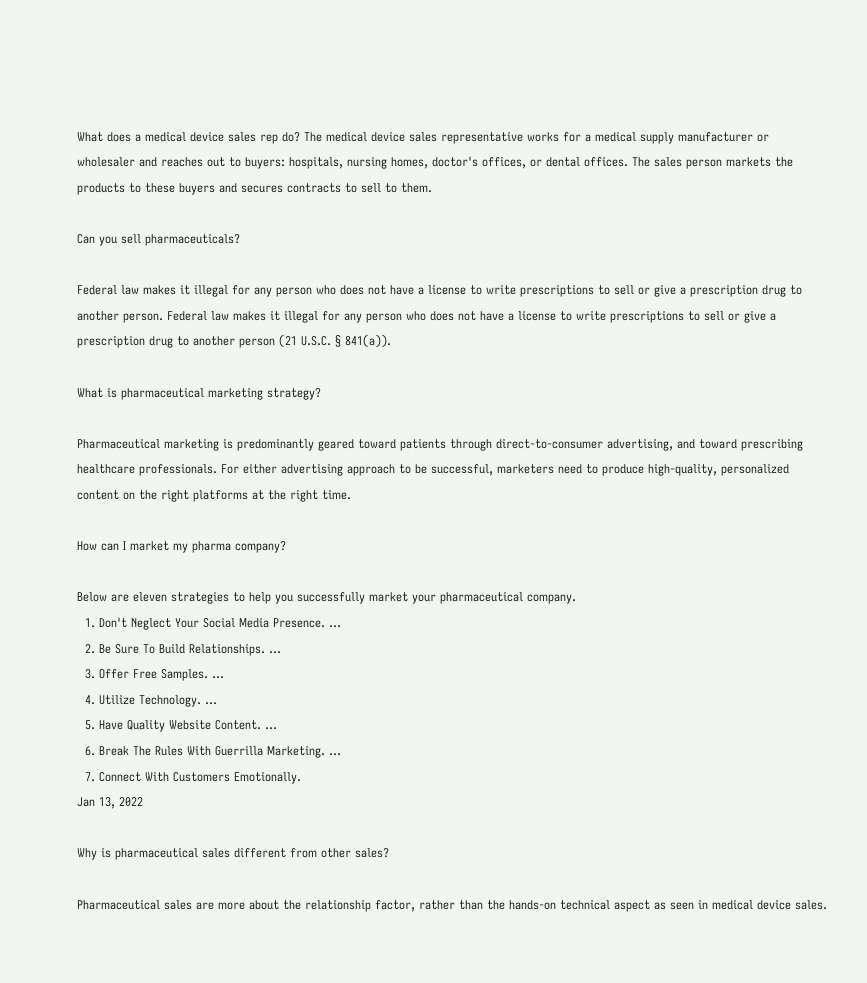What does a medical device sales rep do? The medical device sales representative works for a medical supply manufacturer or wholesaler and reaches out to buyers: hospitals, nursing homes, doctor's offices, or dental offices. The sales person markets the products to these buyers and secures contracts to sell to them.

Can you sell pharmaceuticals?

Federal law makes it illegal for any person who does not have a license to write prescriptions to sell or give a prescription drug to another person. Federal law makes it illegal for any person who does not have a license to write prescriptions to sell or give a prescription drug to another person (21 U.S.C. § 841(a)).

What is pharmaceutical marketing strategy?

Pharmaceutical marketing is predominantly geared toward patients through direct-to-consumer advertising, and toward prescribing healthcare professionals. For either advertising approach to be successful, marketers need to produce high-quality, personalized content on the right platforms at the right time.

How can I market my pharma company?

Below are eleven strategies to help you successfully market your pharmaceutical company.
  1. Don't Neglect Your Social Media Presence. ...
  2. Be Sure To Build Relationships. ...
  3. Offer Free Samples. ...
  4. Utilize Technology. ...
  5. Have Quality Website Content. ...
  6. Break The Rules With Guerrilla Marketing. ...
  7. Connect With Customers Emotionally.
Jan 13, 2022

Why is pharmaceutical sales different from other sales?

Pharmaceutical sales are more about the relationship factor, rather than the hands-on technical aspect as seen in medical device sales.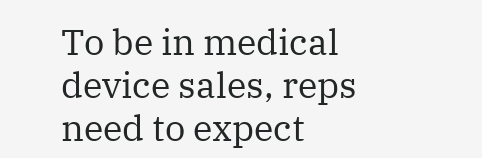To be in medical device sales, reps need to expect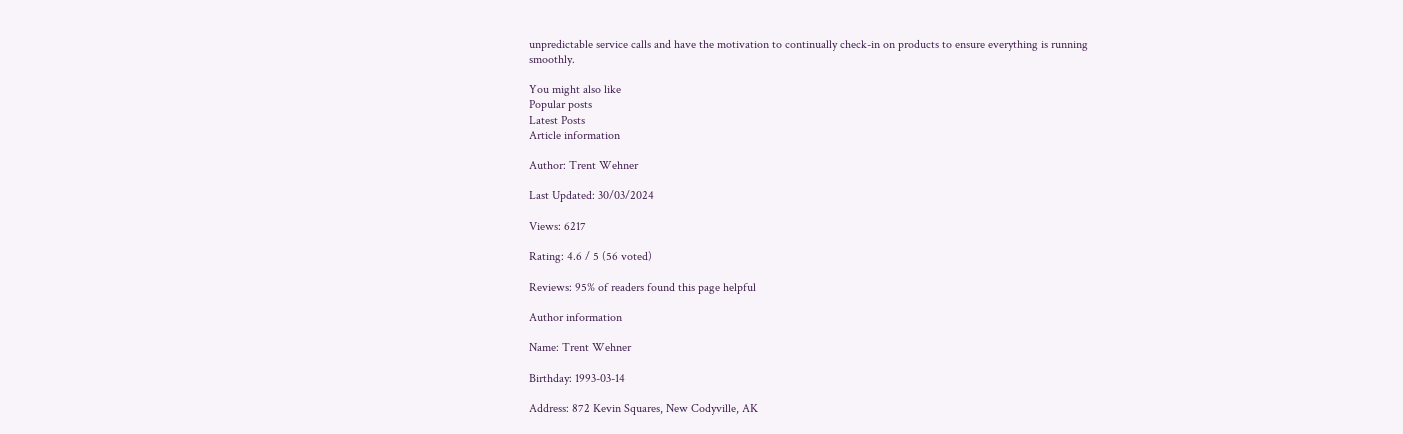unpredictable service calls and have the motivation to continually check-in on products to ensure everything is running smoothly.

You might also like
Popular posts
Latest Posts
Article information

Author: Trent Wehner

Last Updated: 30/03/2024

Views: 6217

Rating: 4.6 / 5 (56 voted)

Reviews: 95% of readers found this page helpful

Author information

Name: Trent Wehner

Birthday: 1993-03-14

Address: 872 Kevin Squares, New Codyville, AK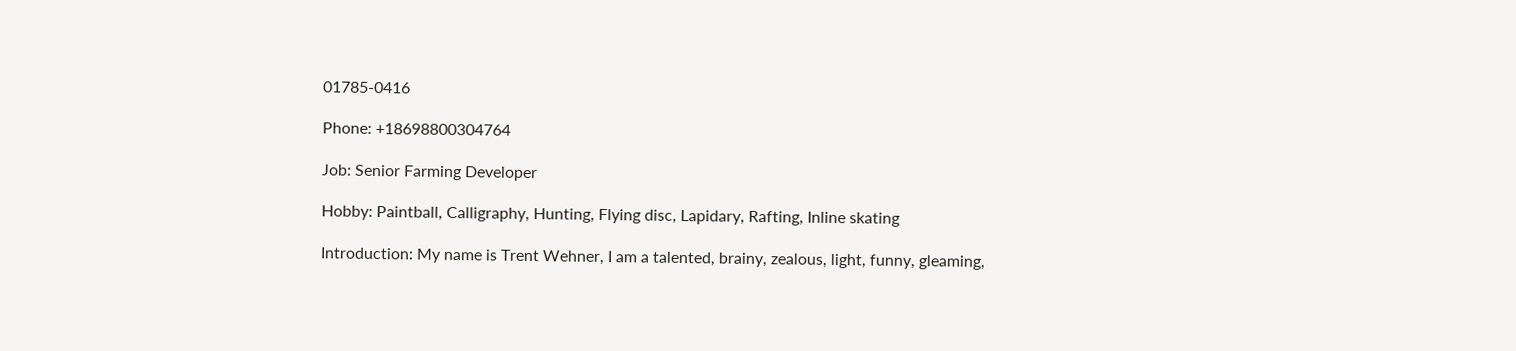01785-0416

Phone: +18698800304764

Job: Senior Farming Developer

Hobby: Paintball, Calligraphy, Hunting, Flying disc, Lapidary, Rafting, Inline skating

Introduction: My name is Trent Wehner, I am a talented, brainy, zealous, light, funny, gleaming,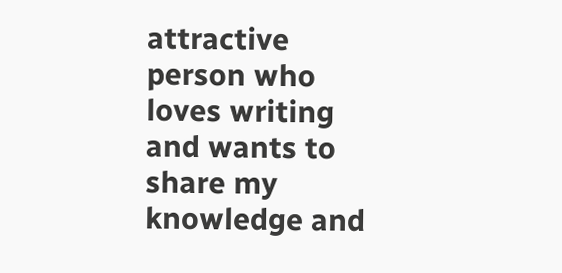attractive person who loves writing and wants to share my knowledge and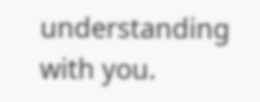understanding with you.